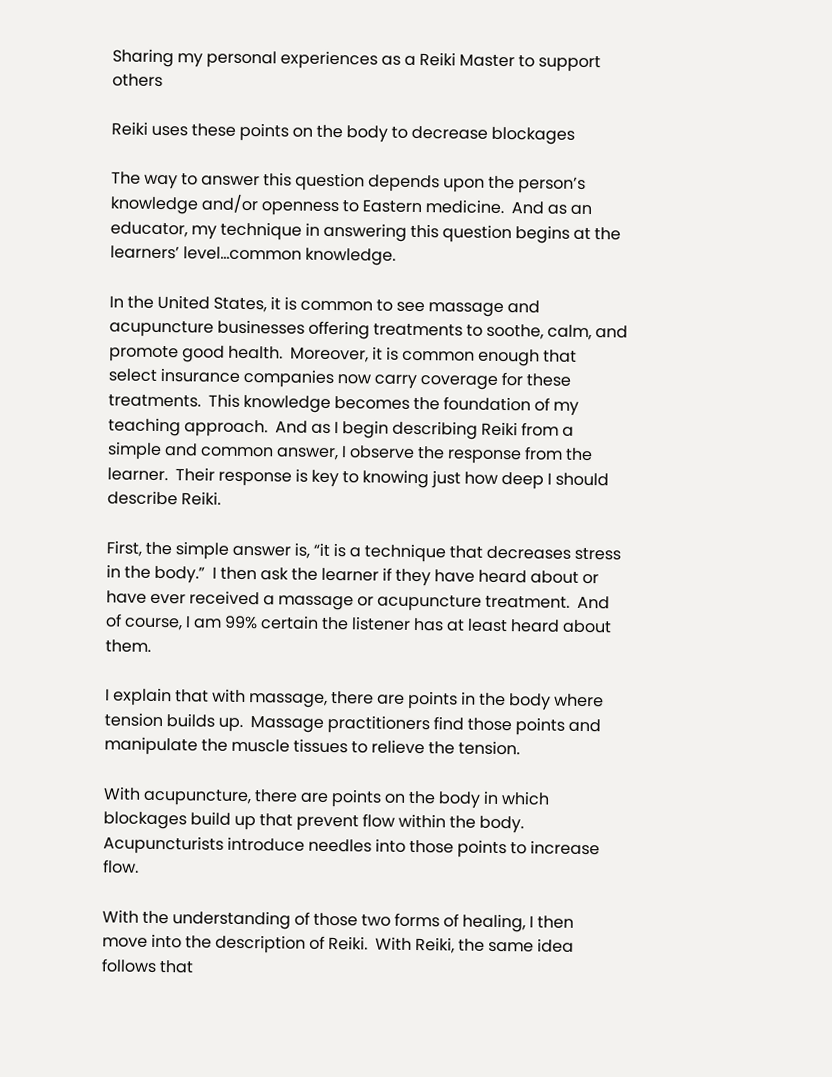Sharing my personal experiences as a Reiki Master to support others

Reiki uses these points on the body to decrease blockages

The way to answer this question depends upon the person’s knowledge and/or openness to Eastern medicine.  And as an educator, my technique in answering this question begins at the learners’ level…common knowledge.

In the United States, it is common to see massage and acupuncture businesses offering treatments to soothe, calm, and promote good health.  Moreover, it is common enough that select insurance companies now carry coverage for these treatments.  This knowledge becomes the foundation of my teaching approach.  And as I begin describing Reiki from a simple and common answer, I observe the response from the learner.  Their response is key to knowing just how deep I should describe Reiki.

First, the simple answer is, “it is a technique that decreases stress in the body.”  I then ask the learner if they have heard about or have ever received a massage or acupuncture treatment.  And of course, I am 99% certain the listener has at least heard about them.

I explain that with massage, there are points in the body where tension builds up.  Massage practitioners find those points and manipulate the muscle tissues to relieve the tension.

With acupuncture, there are points on the body in which blockages build up that prevent flow within the body.  Acupuncturists introduce needles into those points to increase flow.

With the understanding of those two forms of healing, I then move into the description of Reiki.  With Reiki, the same idea follows that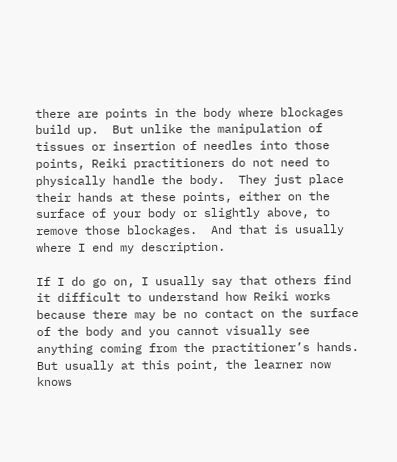there are points in the body where blockages build up.  But unlike the manipulation of tissues or insertion of needles into those points, Reiki practitioners do not need to physically handle the body.  They just place their hands at these points, either on the surface of your body or slightly above, to remove those blockages.  And that is usually where I end my description.

If I do go on, I usually say that others find it difficult to understand how Reiki works because there may be no contact on the surface of the body and you cannot visually see anything coming from the practitioner’s hands.  But usually at this point, the learner now knows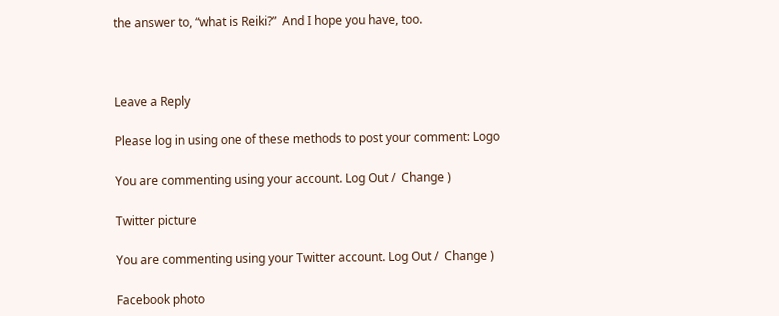the answer to, “what is Reiki?”  And I hope you have, too.



Leave a Reply

Please log in using one of these methods to post your comment: Logo

You are commenting using your account. Log Out /  Change )

Twitter picture

You are commenting using your Twitter account. Log Out /  Change )

Facebook photo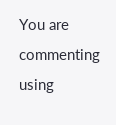You are commenting using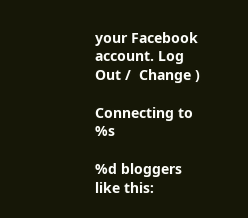your Facebook account. Log Out /  Change )

Connecting to %s

%d bloggers like this: